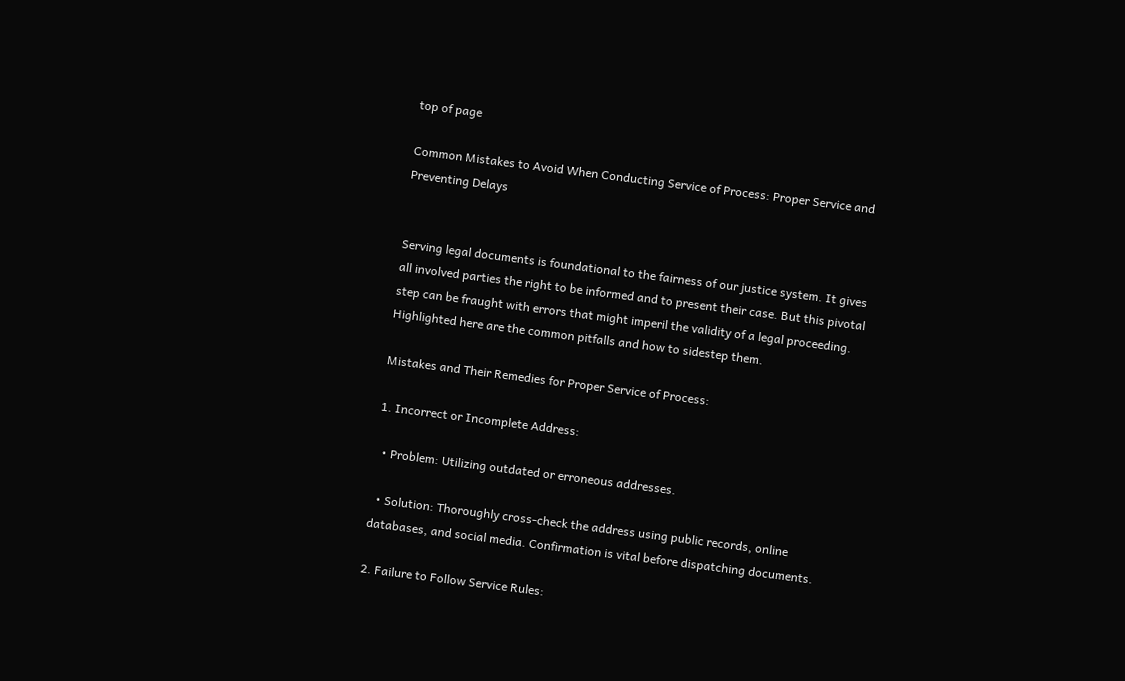top of page

Common Mistakes to Avoid When Conducting Service of Process: Proper Service and Preventing Delays


Serving legal documents is foundational to the fairness of our justice system. It gives all involved parties the right to be informed and to present their case. But this pivotal step can be fraught with errors that might imperil the validity of a legal proceeding. Highlighted here are the common pitfalls and how to sidestep them.

Mistakes and Their Remedies for Proper Service of Process:

1. Incorrect or Incomplete Address:

  • Problem: Utilizing outdated or erroneous addresses.

  • Solution: Thoroughly cross-check the address using public records, online databases, and social media. Confirmation is vital before dispatching documents.

2. Failure to Follow Service Rules: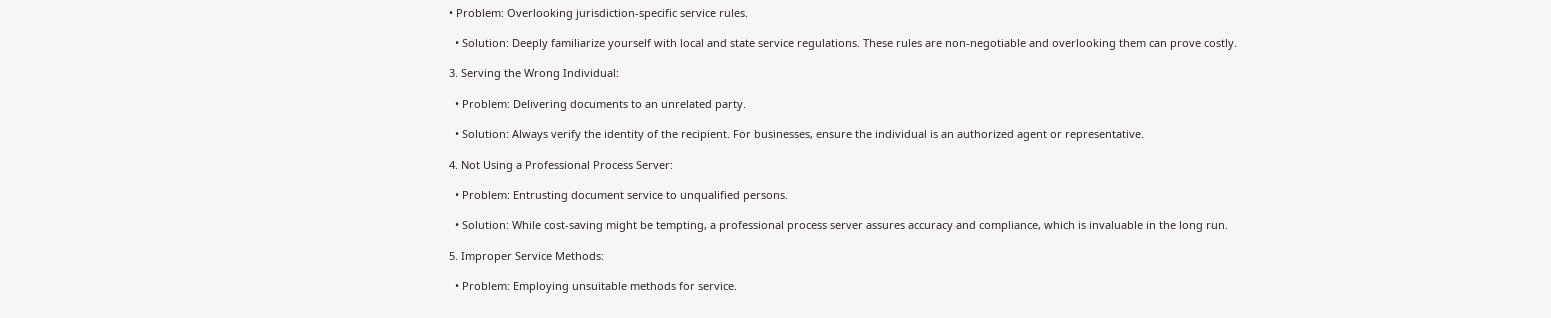• Problem: Overlooking jurisdiction-specific service rules.

  • Solution: Deeply familiarize yourself with local and state service regulations. These rules are non-negotiable and overlooking them can prove costly.

3. Serving the Wrong Individual:

  • Problem: Delivering documents to an unrelated party.

  • Solution: Always verify the identity of the recipient. For businesses, ensure the individual is an authorized agent or representative.

4. Not Using a Professional Process Server:

  • Problem: Entrusting document service to unqualified persons.

  • Solution: While cost-saving might be tempting, a professional process server assures accuracy and compliance, which is invaluable in the long run.

5. Improper Service Methods:

  • Problem: Employing unsuitable methods for service.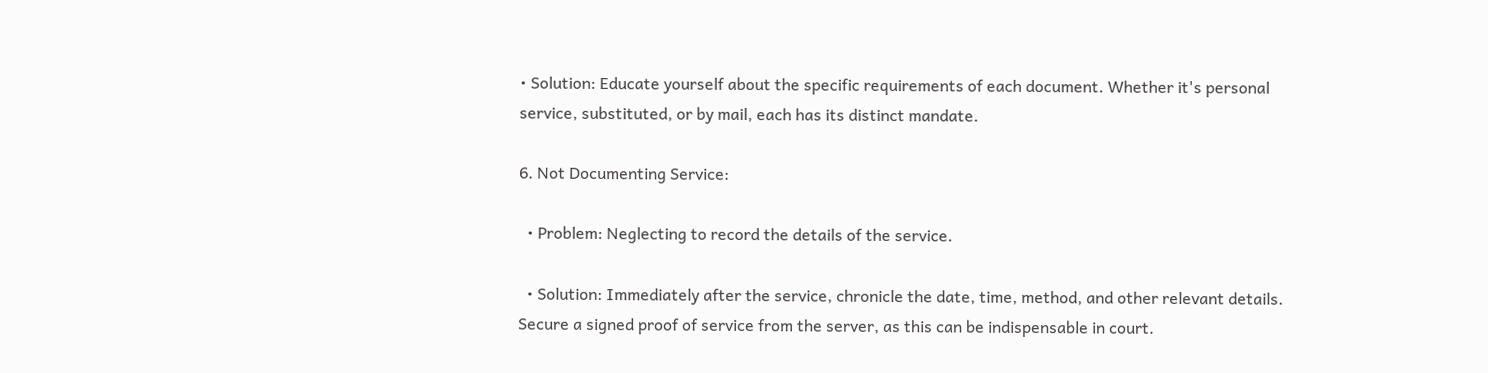• Solution: Educate yourself about the specific requirements of each document. Whether it's personal service, substituted, or by mail, each has its distinct mandate.

6. Not Documenting Service:

  • Problem: Neglecting to record the details of the service.

  • Solution: Immediately after the service, chronicle the date, time, method, and other relevant details. Secure a signed proof of service from the server, as this can be indispensable in court.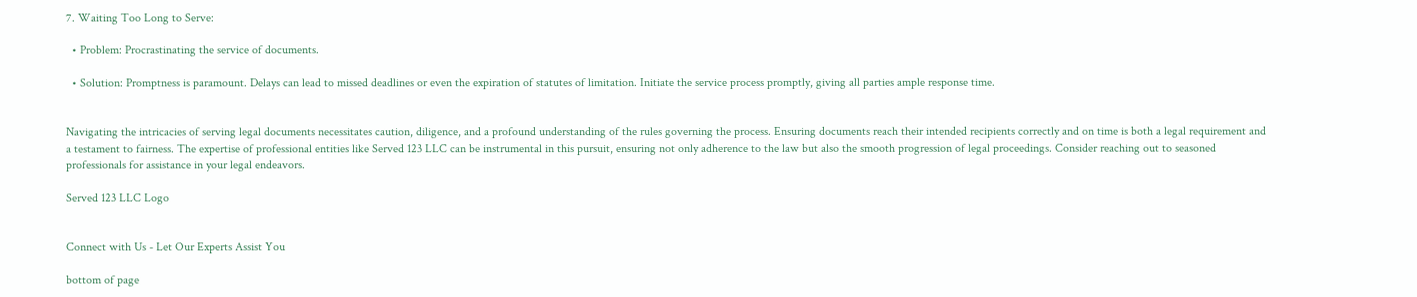7. Waiting Too Long to Serve:

  • Problem: Procrastinating the service of documents.

  • Solution: Promptness is paramount. Delays can lead to missed deadlines or even the expiration of statutes of limitation. Initiate the service process promptly, giving all parties ample response time.


Navigating the intricacies of serving legal documents necessitates caution, diligence, and a profound understanding of the rules governing the process. Ensuring documents reach their intended recipients correctly and on time is both a legal requirement and a testament to fairness. The expertise of professional entities like Served 123 LLC can be instrumental in this pursuit, ensuring not only adherence to the law but also the smooth progression of legal proceedings. Consider reaching out to seasoned professionals for assistance in your legal endeavors.

Served 123 LLC Logo


Connect with Us - Let Our Experts Assist You

bottom of page